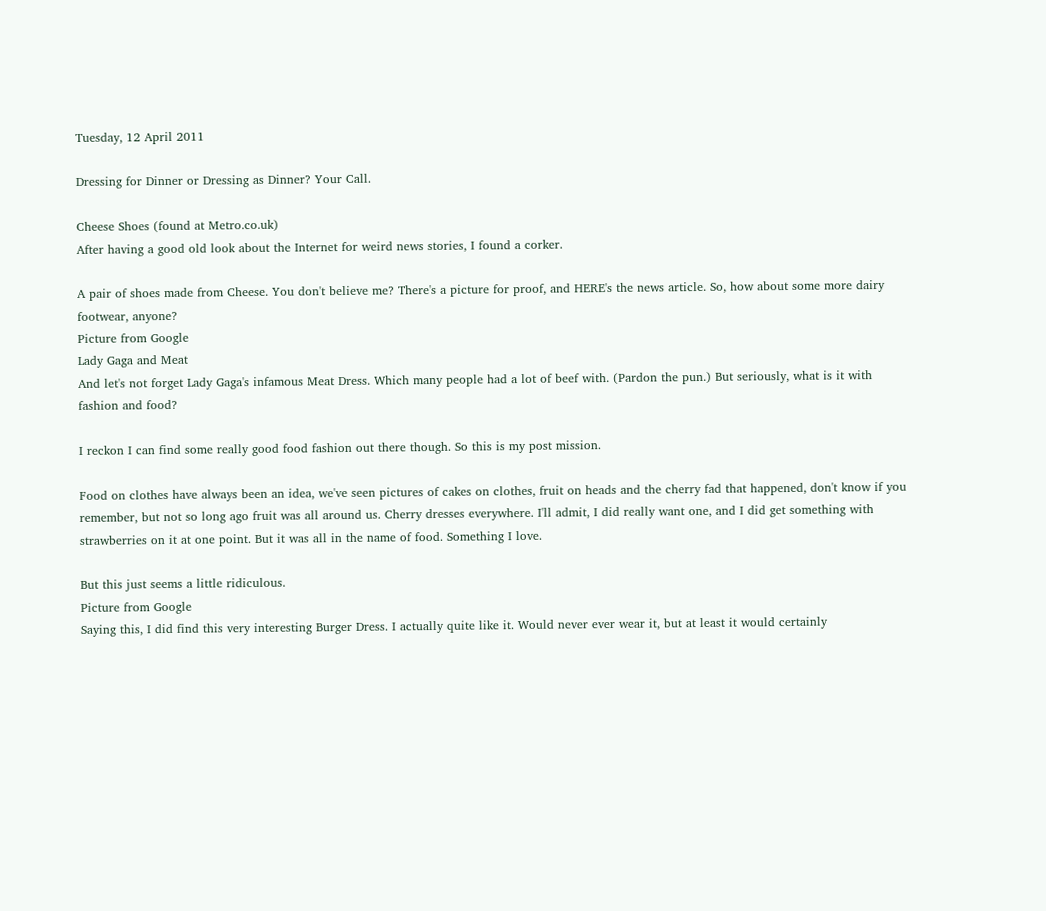Tuesday, 12 April 2011

Dressing for Dinner or Dressing as Dinner? Your Call.

Cheese Shoes (found at Metro.co.uk)
After having a good old look about the Internet for weird news stories, I found a corker.

A pair of shoes made from Cheese. You don't believe me? There's a picture for proof, and HERE's the news article. So, how about some more dairy footwear, anyone?
Picture from Google
Lady Gaga and Meat
And let's not forget Lady Gaga's infamous Meat Dress. Which many people had a lot of beef with. (Pardon the pun.) But seriously, what is it with fashion and food?

I reckon I can find some really good food fashion out there though. So this is my post mission.

Food on clothes have always been an idea, we've seen pictures of cakes on clothes, fruit on heads and the cherry fad that happened, don't know if you remember, but not so long ago fruit was all around us. Cherry dresses everywhere. I'll admit, I did really want one, and I did get something with strawberries on it at one point. But it was all in the name of food. Something I love.

But this just seems a little ridiculous.
Picture from Google
Saying this, I did find this very interesting Burger Dress. I actually quite like it. Would never ever wear it, but at least it would certainly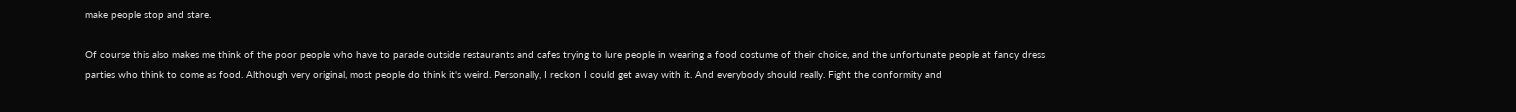make people stop and stare.

Of course this also makes me think of the poor people who have to parade outside restaurants and cafes trying to lure people in wearing a food costume of their choice, and the unfortunate people at fancy dress parties who think to come as food. Although very original, most people do think it's weird. Personally, I reckon I could get away with it. And everybody should really. Fight the conformity and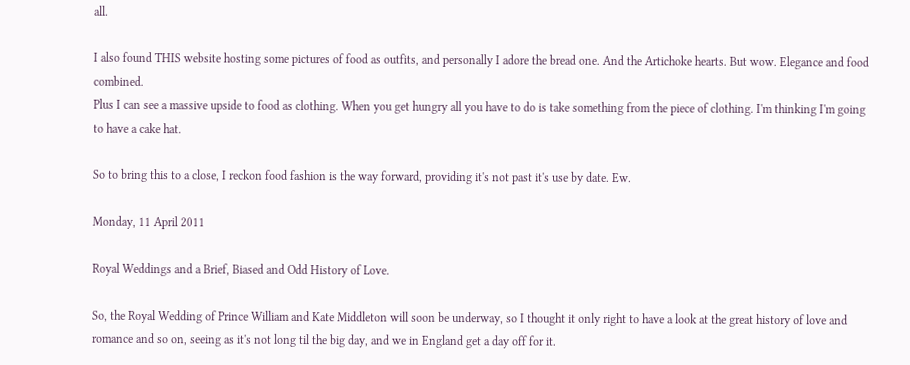all.

I also found THIS website hosting some pictures of food as outfits, and personally I adore the bread one. And the Artichoke hearts. But wow. Elegance and food combined.
Plus I can see a massive upside to food as clothing. When you get hungry all you have to do is take something from the piece of clothing. I'm thinking I'm going to have a cake hat.

So to bring this to a close, I reckon food fashion is the way forward, providing it's not past it's use by date. Ew.

Monday, 11 April 2011

Royal Weddings and a Brief, Biased and Odd History of Love.

So, the Royal Wedding of Prince William and Kate Middleton will soon be underway, so I thought it only right to have a look at the great history of love and romance and so on, seeing as it's not long til the big day, and we in England get a day off for it.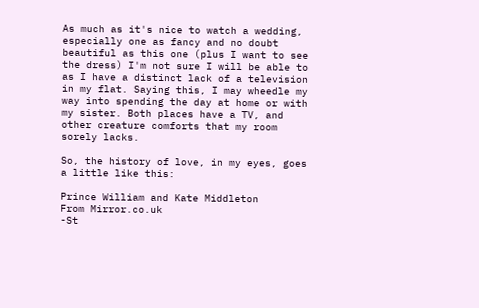As much as it's nice to watch a wedding, especially one as fancy and no doubt beautiful as this one (plus I want to see the dress) I'm not sure I will be able to as I have a distinct lack of a television in my flat. Saying this, I may wheedle my way into spending the day at home or with my sister. Both places have a TV, and other creature comforts that my room sorely lacks.

So, the history of love, in my eyes, goes a little like this:

Prince William and Kate Middleton
From Mirror.co.uk
-St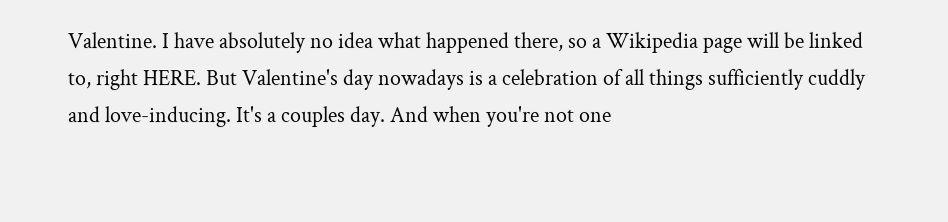Valentine. I have absolutely no idea what happened there, so a Wikipedia page will be linked to, right HERE. But Valentine's day nowadays is a celebration of all things sufficiently cuddly and love-inducing. It's a couples day. And when you're not one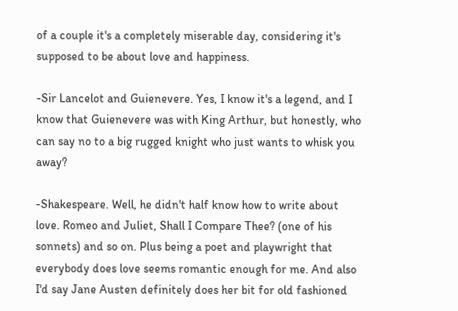of a couple it's a completely miserable day, considering it's supposed to be about love and happiness.

-Sir Lancelot and Guienevere. Yes, I know it's a legend, and I know that Guienevere was with King Arthur, but honestly, who can say no to a big rugged knight who just wants to whisk you away?

-Shakespeare. Well, he didn't half know how to write about love. Romeo and Juliet, Shall I Compare Thee? (one of his sonnets) and so on. Plus being a poet and playwright that everybody does love seems romantic enough for me. And also I'd say Jane Austen definitely does her bit for old fashioned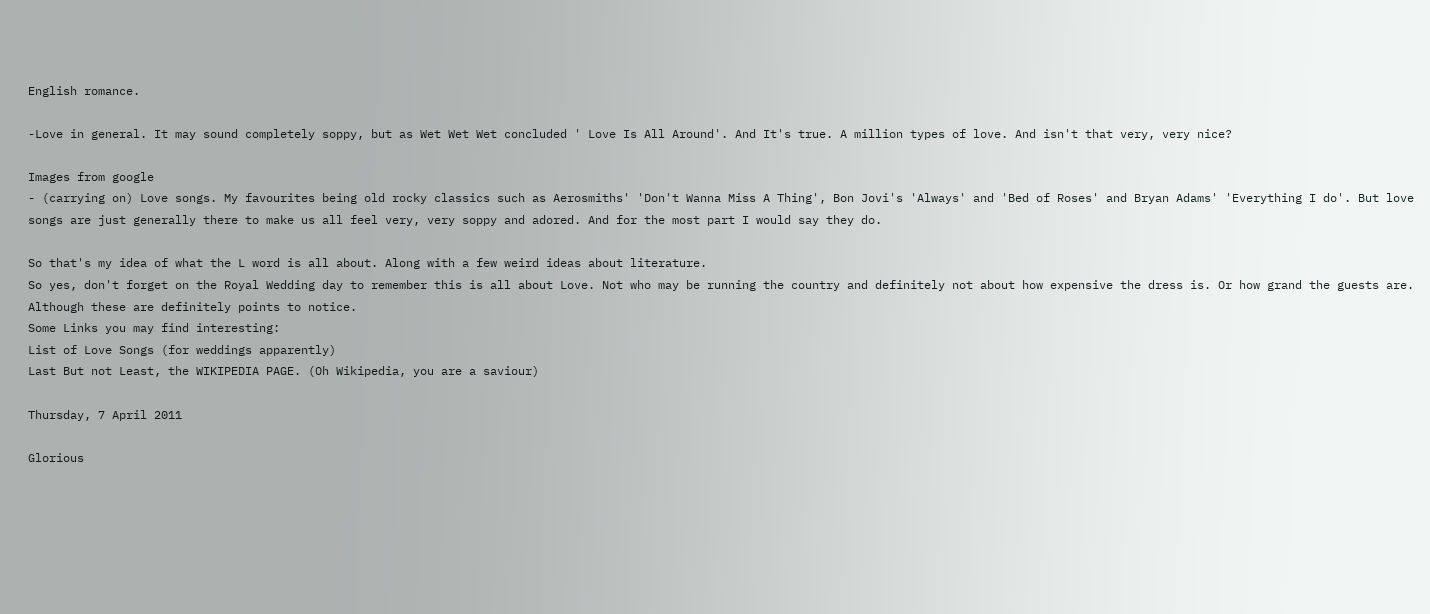English romance.

-Love in general. It may sound completely soppy, but as Wet Wet Wet concluded ' Love Is All Around'. And It's true. A million types of love. And isn't that very, very nice?

Images from google
- (carrying on) Love songs. My favourites being old rocky classics such as Aerosmiths' 'Don't Wanna Miss A Thing', Bon Jovi's 'Always' and 'Bed of Roses' and Bryan Adams' 'Everything I do'. But love songs are just generally there to make us all feel very, very soppy and adored. And for the most part I would say they do.

So that's my idea of what the L word is all about. Along with a few weird ideas about literature.
So yes, don't forget on the Royal Wedding day to remember this is all about Love. Not who may be running the country and definitely not about how expensive the dress is. Or how grand the guests are. Although these are definitely points to notice.
Some Links you may find interesting:
List of Love Songs (for weddings apparently)
Last But not Least, the WIKIPEDIA PAGE. (Oh Wikipedia, you are a saviour)

Thursday, 7 April 2011

Glorious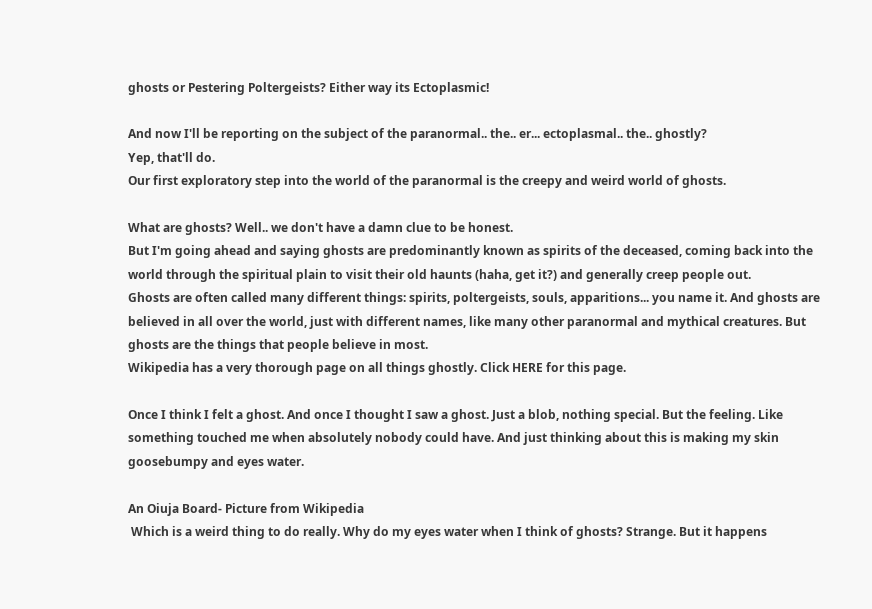ghosts or Pestering Poltergeists? Either way its Ectoplasmic!

And now I'll be reporting on the subject of the paranormal.. the.. er... ectoplasmal.. the.. ghostly?
Yep, that'll do.
Our first exploratory step into the world of the paranormal is the creepy and weird world of ghosts.

What are ghosts? Well.. we don't have a damn clue to be honest.
But I'm going ahead and saying ghosts are predominantly known as spirits of the deceased, coming back into the world through the spiritual plain to visit their old haunts (haha, get it?) and generally creep people out.
Ghosts are often called many different things: spirits, poltergeists, souls, apparitions... you name it. And ghosts are believed in all over the world, just with different names, like many other paranormal and mythical creatures. But ghosts are the things that people believe in most.
Wikipedia has a very thorough page on all things ghostly. Click HERE for this page.

Once I think I felt a ghost. And once I thought I saw a ghost. Just a blob, nothing special. But the feeling. Like something touched me when absolutely nobody could have. And just thinking about this is making my skin goosebumpy and eyes water.

An Oiuja Board- Picture from Wikipedia
 Which is a weird thing to do really. Why do my eyes water when I think of ghosts? Strange. But it happens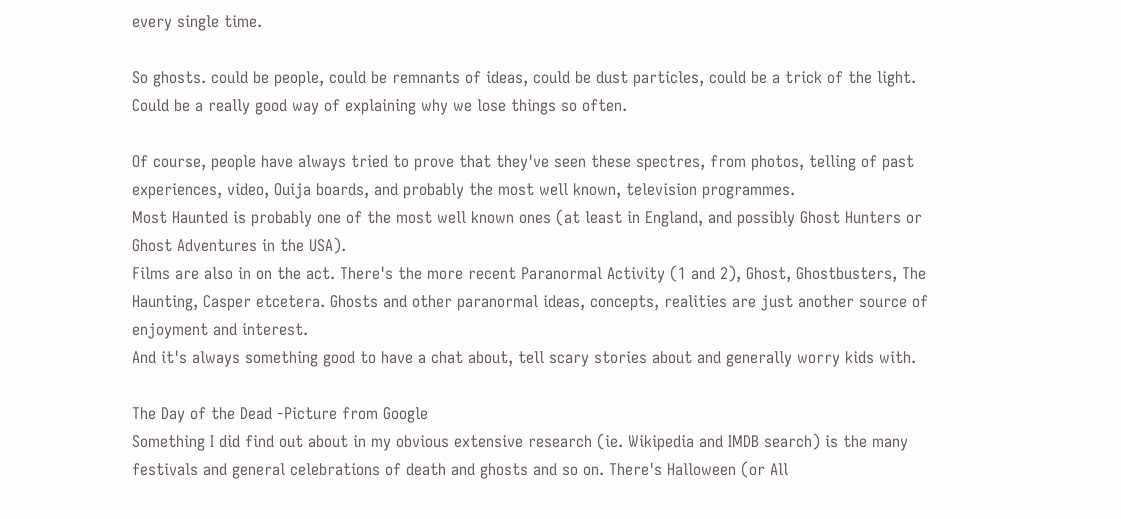every single time.

So ghosts. could be people, could be remnants of ideas, could be dust particles, could be a trick of the light. Could be a really good way of explaining why we lose things so often.

Of course, people have always tried to prove that they've seen these spectres, from photos, telling of past experiences, video, Ouija boards, and probably the most well known, television programmes.
Most Haunted is probably one of the most well known ones (at least in England, and possibly Ghost Hunters or Ghost Adventures in the USA).
Films are also in on the act. There's the more recent Paranormal Activity (1 and 2), Ghost, Ghostbusters, The Haunting, Casper etcetera. Ghosts and other paranormal ideas, concepts, realities are just another source of enjoyment and interest.
And it's always something good to have a chat about, tell scary stories about and generally worry kids with.

The Day of the Dead -Picture from Google
Something I did find out about in my obvious extensive research (ie. Wikipedia and IMDB search) is the many festivals and general celebrations of death and ghosts and so on. There's Halloween (or All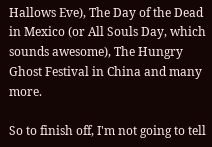Hallows Eve), The Day of the Dead in Mexico (or All Souls Day, which sounds awesome), The Hungry Ghost Festival in China and many more.

So to finish off, I'm not going to tell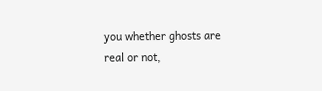you whether ghosts are real or not,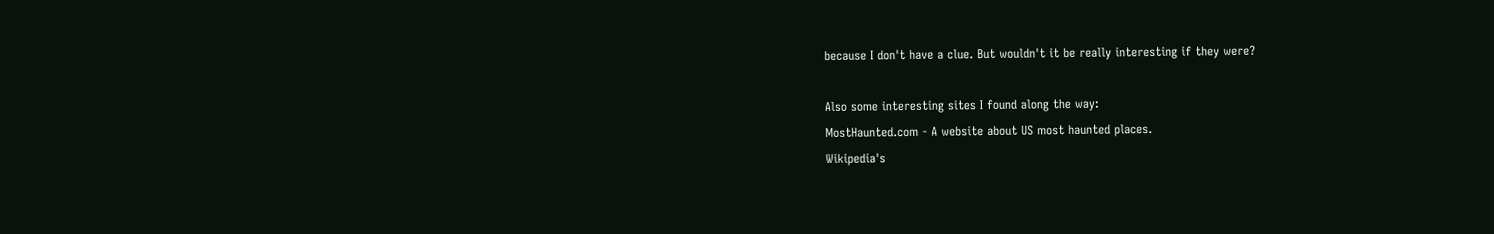because I don't have a clue. But wouldn't it be really interesting if they were?

Also some interesting sites I found along the way:
MostHaunted.com - A website about US most haunted places.
Wikipedia's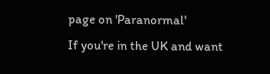page on 'Paranormal'
If you're in the UK and want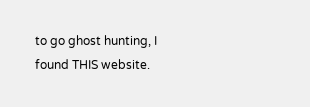to go ghost hunting, I found THIS website.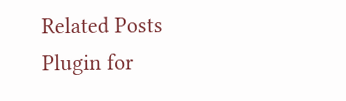Related Posts Plugin for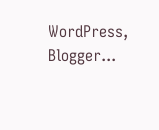WordPress, Blogger...